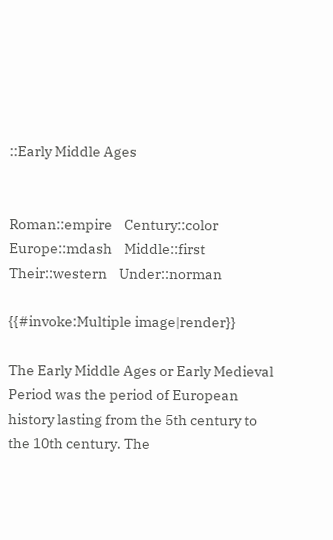::Early Middle Ages


Roman::empire    Century::color    Europe::mdash    Middle::first    Their::western    Under::norman

{{#invoke:Multiple image|render}}

The Early Middle Ages or Early Medieval Period was the period of European history lasting from the 5th century to the 10th century. The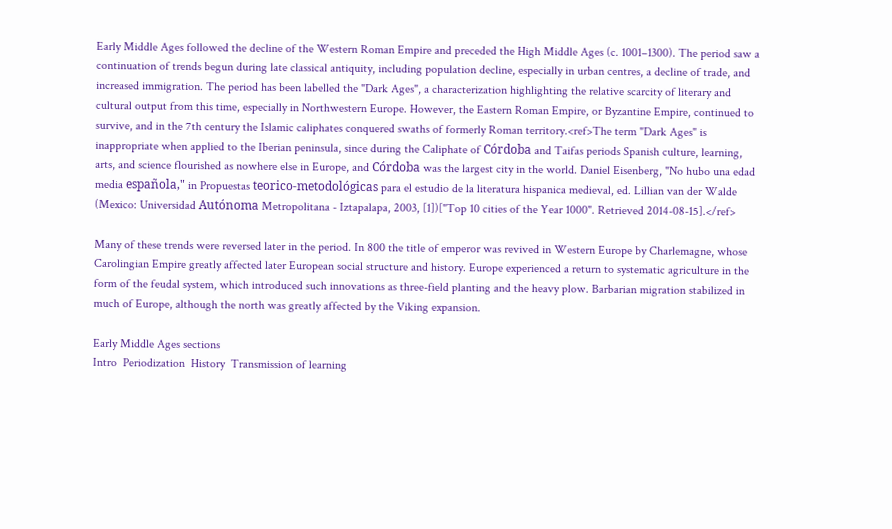Early Middle Ages followed the decline of the Western Roman Empire and preceded the High Middle Ages (c. 1001–1300). The period saw a continuation of trends begun during late classical antiquity, including population decline, especially in urban centres, a decline of trade, and increased immigration. The period has been labelled the "Dark Ages", a characterization highlighting the relative scarcity of literary and cultural output from this time, especially in Northwestern Europe. However, the Eastern Roman Empire, or Byzantine Empire, continued to survive, and in the 7th century the Islamic caliphates conquered swaths of formerly Roman territory.<ref>The term "Dark Ages" is inappropriate when applied to the Iberian peninsula, since during the Caliphate of Córdoba and Taifas periods Spanish culture, learning, arts, and science flourished as nowhere else in Europe, and Córdoba was the largest city in the world. Daniel Eisenberg, "No hubo una edad media española," in Propuestas teorico-metodológicas para el estudio de la literatura hispanica medieval, ed. Lillian van der Walde (Mexico: Universidad Autónoma Metropolitana - Iztapalapa, 2003, [1])["Top 10 cities of the Year 1000". Retrieved 2014-08-15].</ref>

Many of these trends were reversed later in the period. In 800 the title of emperor was revived in Western Europe by Charlemagne, whose Carolingian Empire greatly affected later European social structure and history. Europe experienced a return to systematic agriculture in the form of the feudal system, which introduced such innovations as three-field planting and the heavy plow. Barbarian migration stabilized in much of Europe, although the north was greatly affected by the Viking expansion.

Early Middle Ages sections
Intro  Periodization  History  Transmission of learning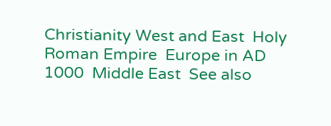Christianity West and East  Holy Roman Empire  Europe in AD 1000  Middle East  See also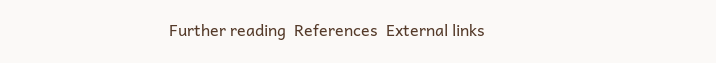Further reading  References  External links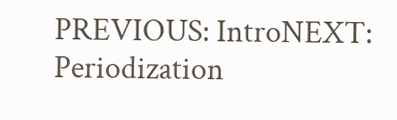PREVIOUS: IntroNEXT: Periodization